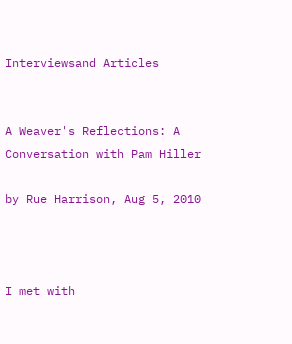Interviewsand Articles


A Weaver's Reflections: A Conversation with Pam Hiller

by Rue Harrison, Aug 5, 2010



I met with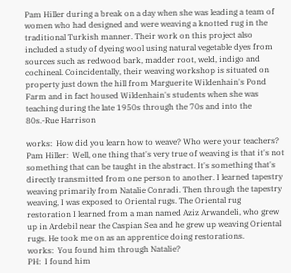Pam Hiller during a break on a day when she was leading a team of women who had designed and were weaving a knotted rug in the traditional Turkish manner. Their work on this project also included a study of dyeing wool using natural vegetable dyes from sources such as redwood bark, madder root, weld, indigo and cochineal. Coincidentally, their weaving workshop is situated on property just down the hill from Marguerite Wildenhain's Pond Farm and in fact housed Wildenhain's students when she was teaching during the late 1950s through the 70s and into the 80s.-Rue Harrison

works:  How did you learn how to weave? Who were your teachers?
Pam Hiller:  Well, one thing that's very true of weaving is that it's not something that can be taught in the abstract. It's something that's directly transmitted from one person to another. I learned tapestry weaving primarily from Natalie Conradi. Then through the tapestry weaving, I was exposed to Oriental rugs. The Oriental rug restoration I learned from a man named Aziz Arwandeli, who grew up in Ardebil near the Caspian Sea and he grew up weaving Oriental rugs. He took me on as an apprentice doing restorations.
works:  You found him through Natalie?
PH:  I found him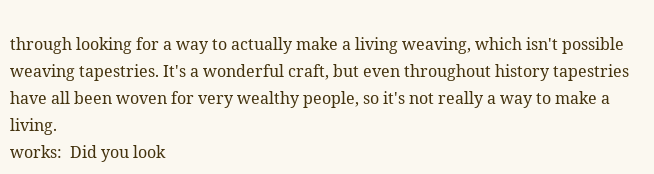through looking for a way to actually make a living weaving, which isn't possible weaving tapestries. It's a wonderful craft, but even throughout history tapestries have all been woven for very wealthy people, so it's not really a way to make a living.
works:  Did you look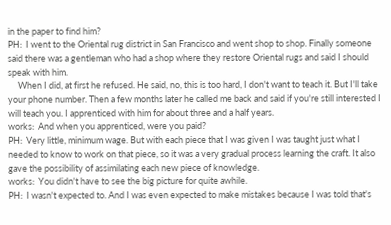in the paper to find him?
PH:  I went to the Oriental rug district in San Francisco and went shop to shop. Finally someone said there was a gentleman who had a shop where they restore Oriental rugs and said I should speak with him.
     When I did, at first he refused. He said, no, this is too hard, I don't want to teach it. But I'll take your phone number. Then a few months later he called me back and said if you're still interested I will teach you. I apprenticed with him for about three and a half years.
works:  And when you apprenticed, were you paid?
PH:  Very little, minimum wage. But with each piece that I was given I was taught just what I needed to know to work on that piece, so it was a very gradual process learning the craft. It also gave the possibility of assimilating each new piece of knowledge.
works:  You didn't have to see the big picture for quite awhile.
PH:  I wasn't expected to. And I was even expected to make mistakes because I was told that's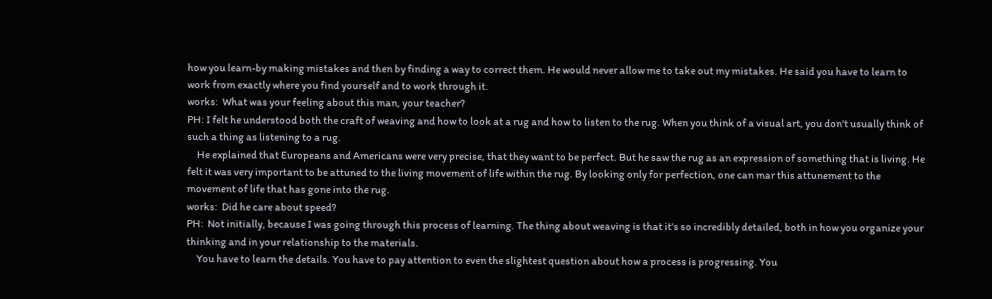how you learn-by making mistakes and then by finding a way to correct them. He would never allow me to take out my mistakes. He said you have to learn to work from exactly where you find yourself and to work through it.
works:  What was your feeling about this man, your teacher?
PH: I felt he understood both the craft of weaving and how to look at a rug and how to listen to the rug. When you think of a visual art, you don't usually think of such a thing as listening to a rug.
     He explained that Europeans and Americans were very precise, that they want to be perfect. But he saw the rug as an expression of something that is living. He felt it was very important to be attuned to the living movement of life within the rug. By looking only for perfection, one can mar this attunement to the movement of life that has gone into the rug.
works:  Did he care about speed?
PH:  Not initially, because I was going through this process of learning. The thing about weaving is that it's so incredibly detailed, both in how you organize your thinking and in your relationship to the materials.
     You have to learn the details. You have to pay attention to even the slightest question about how a process is progressing. You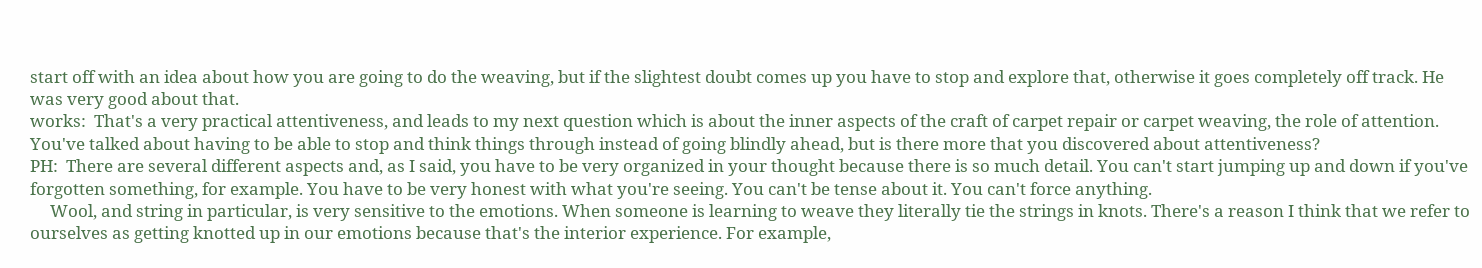start off with an idea about how you are going to do the weaving, but if the slightest doubt comes up you have to stop and explore that, otherwise it goes completely off track. He was very good about that.
works:  That's a very practical attentiveness, and leads to my next question which is about the inner aspects of the craft of carpet repair or carpet weaving, the role of attention. You've talked about having to be able to stop and think things through instead of going blindly ahead, but is there more that you discovered about attentiveness?
PH:  There are several different aspects and, as I said, you have to be very organized in your thought because there is so much detail. You can't start jumping up and down if you've forgotten something, for example. You have to be very honest with what you're seeing. You can't be tense about it. You can't force anything.
     Wool, and string in particular, is very sensitive to the emotions. When someone is learning to weave they literally tie the strings in knots. There's a reason I think that we refer to ourselves as getting knotted up in our emotions because that's the interior experience. For example,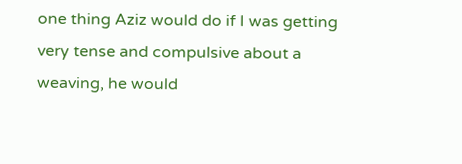one thing Aziz would do if I was getting very tense and compulsive about a weaving, he would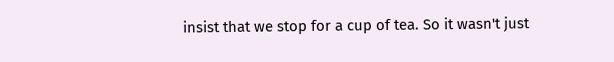insist that we stop for a cup of tea. So it wasn't just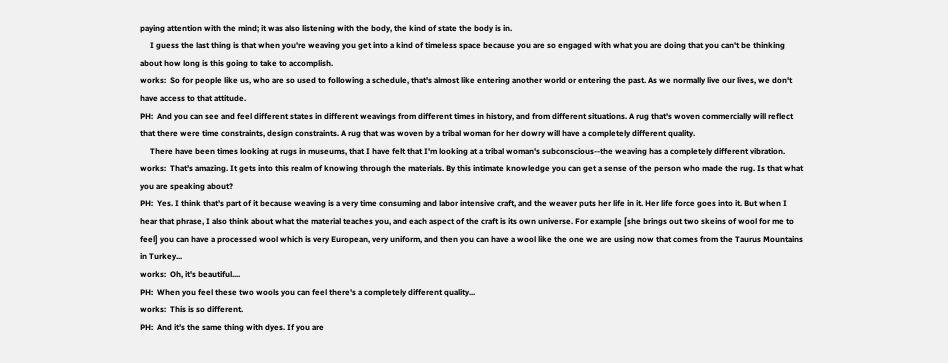paying attention with the mind; it was also listening with the body, the kind of state the body is in.
     I guess the last thing is that when you're weaving you get into a kind of timeless space because you are so engaged with what you are doing that you can't be thinking about how long is this going to take to accomplish.
works:  So for people like us, who are so used to following a schedule, that's almost like entering another world or entering the past. As we normally live our lives, we don't have access to that attitude.
PH:  And you can see and feel different states in different weavings from different times in history, and from different situations. A rug that's woven commercially will reflect that there were time constraints, design constraints. A rug that was woven by a tribal woman for her dowry will have a completely different quality.
     There have been times looking at rugs in museums, that I have felt that I'm looking at a tribal woman's subconscious--the weaving has a completely different vibration.
works:  That's amazing. It gets into this realm of knowing through the materials. By this intimate knowledge you can get a sense of the person who made the rug. Is that what you are speaking about?
PH:  Yes. I think that's part of it because weaving is a very time consuming and labor intensive craft, and the weaver puts her life in it. Her life force goes into it. But when I hear that phrase, I also think about what the material teaches you, and each aspect of the craft is its own universe. For example [she brings out two skeins of wool for me to feel] you can have a processed wool which is very European, very uniform, and then you can have a wool like the one we are using now that comes from the Taurus Mountains in Turkey...
works:  Oh, it's beautiful....
PH:  When you feel these two wools you can feel there's a completely different quality...
works:  This is so different.
PH:  And it's the same thing with dyes. If you are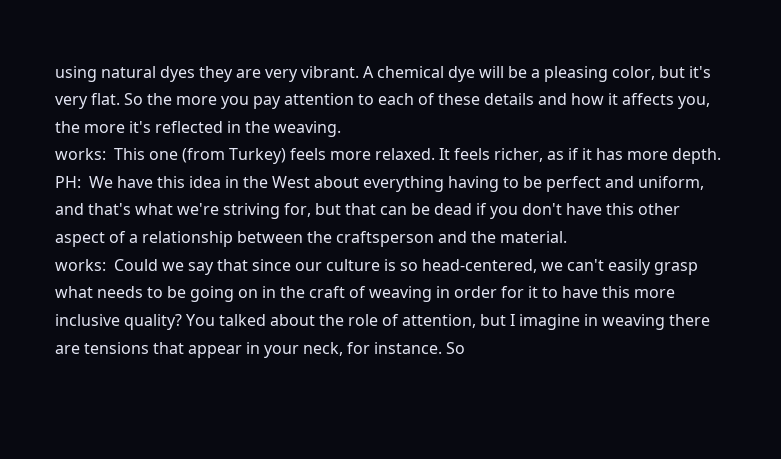using natural dyes they are very vibrant. A chemical dye will be a pleasing color, but it's very flat. So the more you pay attention to each of these details and how it affects you, the more it's reflected in the weaving.
works:  This one (from Turkey) feels more relaxed. It feels richer, as if it has more depth.
PH:  We have this idea in the West about everything having to be perfect and uniform, and that's what we're striving for, but that can be dead if you don't have this other aspect of a relationship between the craftsperson and the material.
works:  Could we say that since our culture is so head-centered, we can't easily grasp what needs to be going on in the craft of weaving in order for it to have this more inclusive quality? You talked about the role of attention, but I imagine in weaving there are tensions that appear in your neck, for instance. So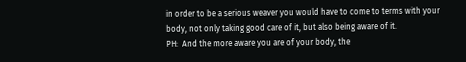in order to be a serious weaver you would have to come to terms with your body, not only taking good care of it, but also being aware of it.
PH:  And the more aware you are of your body, the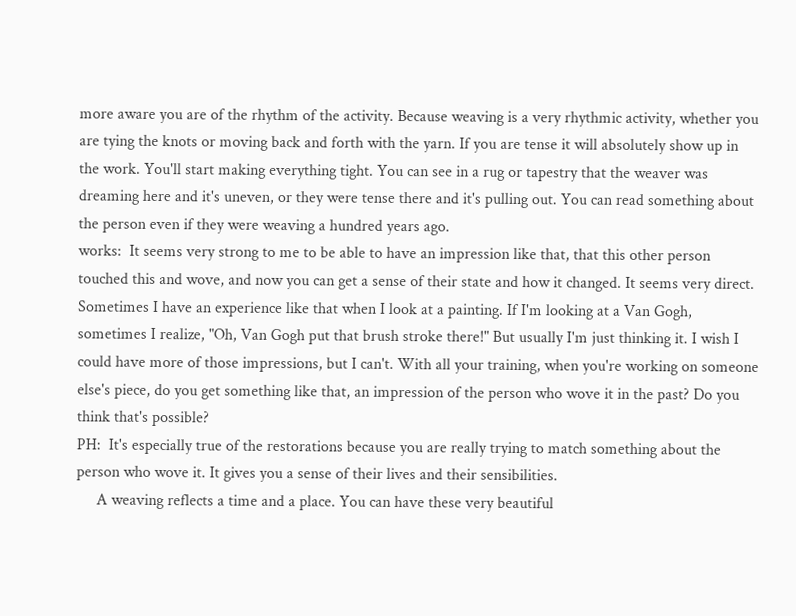more aware you are of the rhythm of the activity. Because weaving is a very rhythmic activity, whether you are tying the knots or moving back and forth with the yarn. If you are tense it will absolutely show up in the work. You'll start making everything tight. You can see in a rug or tapestry that the weaver was dreaming here and it's uneven, or they were tense there and it's pulling out. You can read something about the person even if they were weaving a hundred years ago.
works:  It seems very strong to me to be able to have an impression like that, that this other person touched this and wove, and now you can get a sense of their state and how it changed. It seems very direct. Sometimes I have an experience like that when I look at a painting. If I'm looking at a Van Gogh, sometimes I realize, "Oh, Van Gogh put that brush stroke there!" But usually I'm just thinking it. I wish I could have more of those impressions, but I can't. With all your training, when you're working on someone else's piece, do you get something like that, an impression of the person who wove it in the past? Do you think that's possible?
PH:  It's especially true of the restorations because you are really trying to match something about the person who wove it. It gives you a sense of their lives and their sensibilities.
     A weaving reflects a time and a place. You can have these very beautiful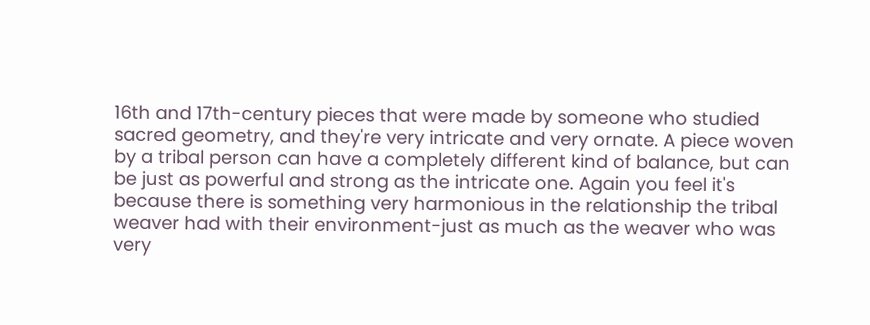16th and 17th-century pieces that were made by someone who studied sacred geometry, and they're very intricate and very ornate. A piece woven by a tribal person can have a completely different kind of balance, but can be just as powerful and strong as the intricate one. Again you feel it's because there is something very harmonious in the relationship the tribal weaver had with their environment-just as much as the weaver who was very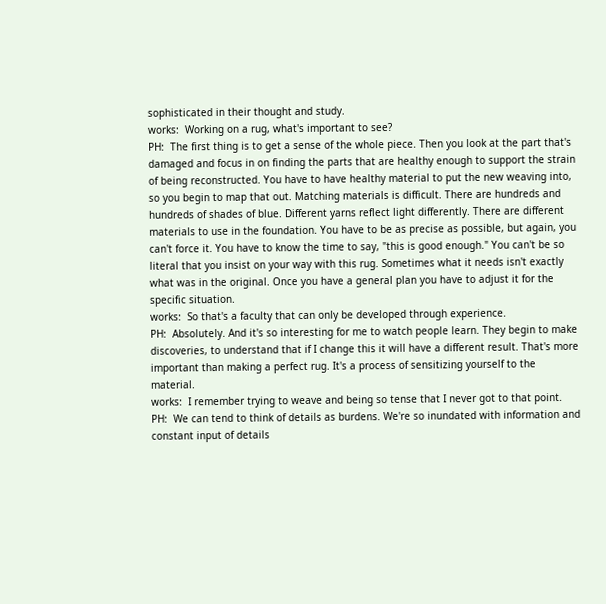sophisticated in their thought and study.
works:  Working on a rug, what's important to see?
PH:  The first thing is to get a sense of the whole piece. Then you look at the part that's damaged and focus in on finding the parts that are healthy enough to support the strain of being reconstructed. You have to have healthy material to put the new weaving into, so you begin to map that out. Matching materials is difficult. There are hundreds and hundreds of shades of blue. Different yarns reflect light differently. There are different materials to use in the foundation. You have to be as precise as possible, but again, you can't force it. You have to know the time to say, "this is good enough." You can't be so literal that you insist on your way with this rug. Sometimes what it needs isn't exactly what was in the original. Once you have a general plan you have to adjust it for the specific situation.
works:  So that's a faculty that can only be developed through experience.
PH:  Absolutely. And it's so interesting for me to watch people learn. They begin to make discoveries, to understand that if I change this it will have a different result. That's more important than making a perfect rug. It's a process of sensitizing yourself to the material.
works:  I remember trying to weave and being so tense that I never got to that point.
PH:  We can tend to think of details as burdens. We're so inundated with information and constant input of details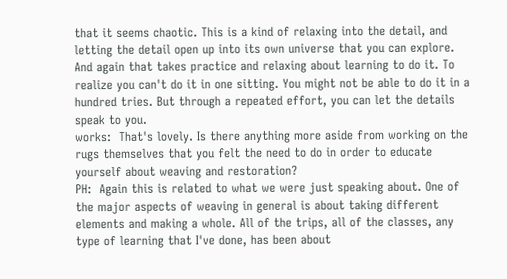that it seems chaotic. This is a kind of relaxing into the detail, and letting the detail open up into its own universe that you can explore. And again that takes practice and relaxing about learning to do it. To realize you can't do it in one sitting. You might not be able to do it in a hundred tries. But through a repeated effort, you can let the details speak to you.
works:  That's lovely. Is there anything more aside from working on the rugs themselves that you felt the need to do in order to educate yourself about weaving and restoration?
PH:  Again this is related to what we were just speaking about. One of the major aspects of weaving in general is about taking different elements and making a whole. All of the trips, all of the classes, any type of learning that I've done, has been about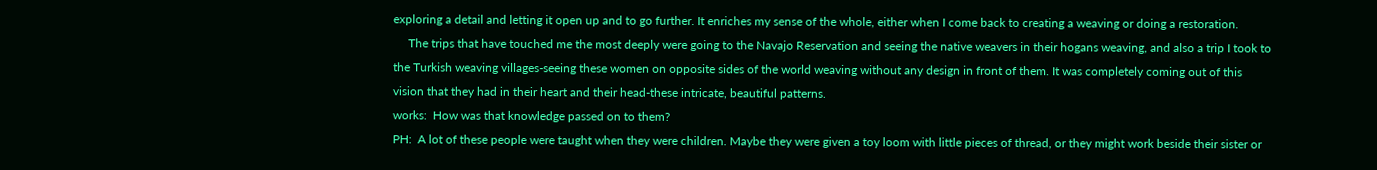exploring a detail and letting it open up and to go further. It enriches my sense of the whole, either when I come back to creating a weaving or doing a restoration.
     The trips that have touched me the most deeply were going to the Navajo Reservation and seeing the native weavers in their hogans weaving, and also a trip I took to the Turkish weaving villages-seeing these women on opposite sides of the world weaving without any design in front of them. It was completely coming out of this vision that they had in their heart and their head-these intricate, beautiful patterns.
works:  How was that knowledge passed on to them?
PH:  A lot of these people were taught when they were children. Maybe they were given a toy loom with little pieces of thread, or they might work beside their sister or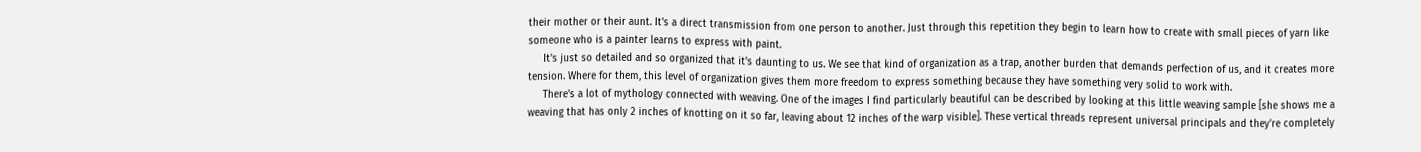their mother or their aunt. It's a direct transmission from one person to another. Just through this repetition they begin to learn how to create with small pieces of yarn like someone who is a painter learns to express with paint.
     It's just so detailed and so organized that it's daunting to us. We see that kind of organization as a trap, another burden that demands perfection of us, and it creates more tension. Where for them, this level of organization gives them more freedom to express something because they have something very solid to work with.
     There's a lot of mythology connected with weaving. One of the images I find particularly beautiful can be described by looking at this little weaving sample [she shows me a weaving that has only 2 inches of knotting on it so far, leaving about 12 inches of the warp visible]. These vertical threads represent universal principals and they're completely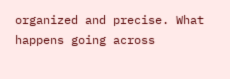organized and precise. What happens going across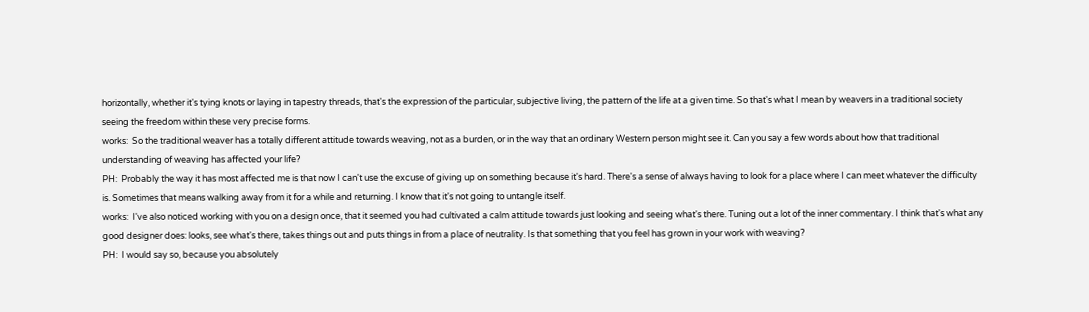horizontally, whether it's tying knots or laying in tapestry threads, that's the expression of the particular, subjective living, the pattern of the life at a given time. So that's what I mean by weavers in a traditional society seeing the freedom within these very precise forms.
works:  So the traditional weaver has a totally different attitude towards weaving, not as a burden, or in the way that an ordinary Western person might see it. Can you say a few words about how that traditional understanding of weaving has affected your life?
PH:  Probably the way it has most affected me is that now I can't use the excuse of giving up on something because it's hard. There's a sense of always having to look for a place where I can meet whatever the difficulty is. Sometimes that means walking away from it for a while and returning. I know that it's not going to untangle itself.
works:  I've also noticed working with you on a design once, that it seemed you had cultivated a calm attitude towards just looking and seeing what's there. Tuning out a lot of the inner commentary. I think that's what any good designer does: looks, see what's there, takes things out and puts things in from a place of neutrality. Is that something that you feel has grown in your work with weaving?
PH:  I would say so, because you absolutely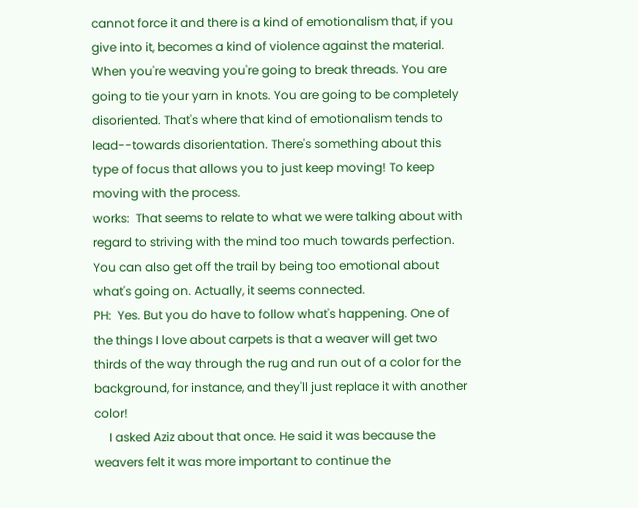cannot force it and there is a kind of emotionalism that, if you give into it, becomes a kind of violence against the material. When you're weaving you're going to break threads. You are going to tie your yarn in knots. You are going to be completely disoriented. That's where that kind of emotionalism tends to lead--towards disorientation. There's something about this type of focus that allows you to just keep moving! To keep moving with the process.
works:  That seems to relate to what we were talking about with regard to striving with the mind too much towards perfection. You can also get off the trail by being too emotional about what's going on. Actually, it seems connected.
PH:  Yes. But you do have to follow what's happening. One of the things I love about carpets is that a weaver will get two thirds of the way through the rug and run out of a color for the background, for instance, and they'll just replace it with another color!
     I asked Aziz about that once. He said it was because the weavers felt it was more important to continue the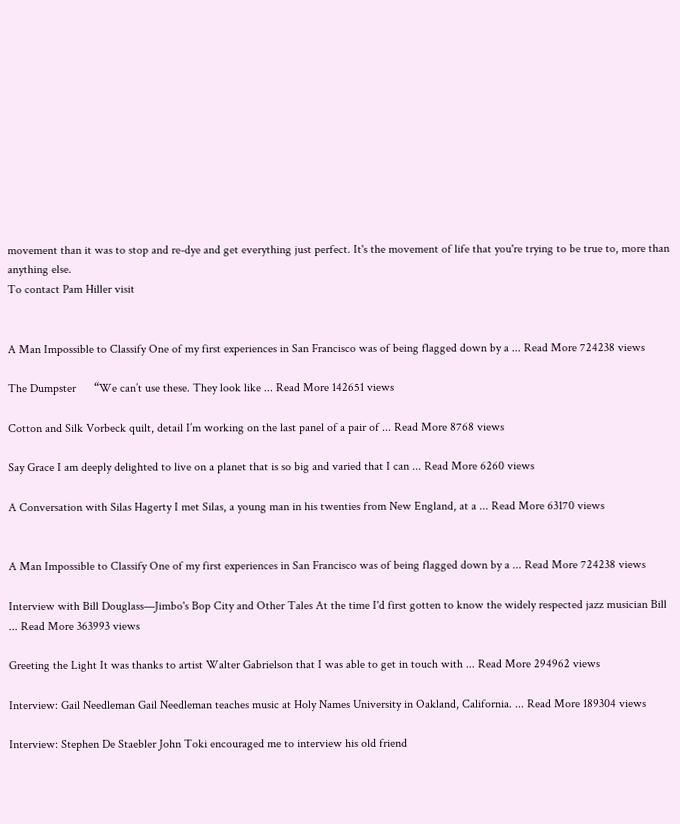movement than it was to stop and re-dye and get everything just perfect. It's the movement of life that you're trying to be true to, more than anything else.
To contact Pam Hiller visit


A Man Impossible to Classify One of my first experiences in San Francisco was of being flagged down by a ... Read More 724238 views

The Dumpster      “We can’t use these. They look like ... Read More 142651 views

Cotton and Silk Vorbeck quilt, detail I’m working on the last panel of a pair of ... Read More 8768 views

Say Grace I am deeply delighted to live on a planet that is so big and varied that I can ... Read More 6260 views

A Conversation with Silas Hagerty I met Silas, a young man in his twenties from New England, at a ... Read More 63170 views


A Man Impossible to Classify One of my first experiences in San Francisco was of being flagged down by a ... Read More 724238 views

Interview with Bill Douglass—Jimbo's Bop City and Other Tales At the time I'd first gotten to know the widely respected jazz musician Bill ... Read More 363993 views

Greeting the Light It was thanks to artist Walter Gabrielson that I was able to get in touch with ... Read More 294962 views

Interview: Gail Needleman Gail Needleman teaches music at Holy Names University in Oakland, California. ... Read More 189304 views

Interview: Stephen De Staebler John Toki encouraged me to interview his old friend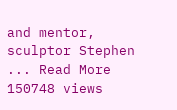and mentor, sculptor Stephen ... Read More 150748 views